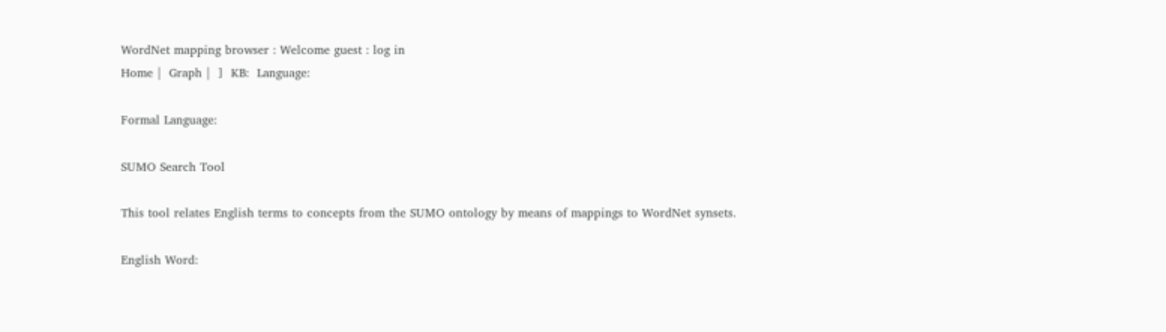WordNet mapping browser : Welcome guest : log in
Home |  Graph |  ]  KB:  Language:

Formal Language:

SUMO Search Tool

This tool relates English terms to concepts from the SUMO ontology by means of mappings to WordNet synsets.

English Word: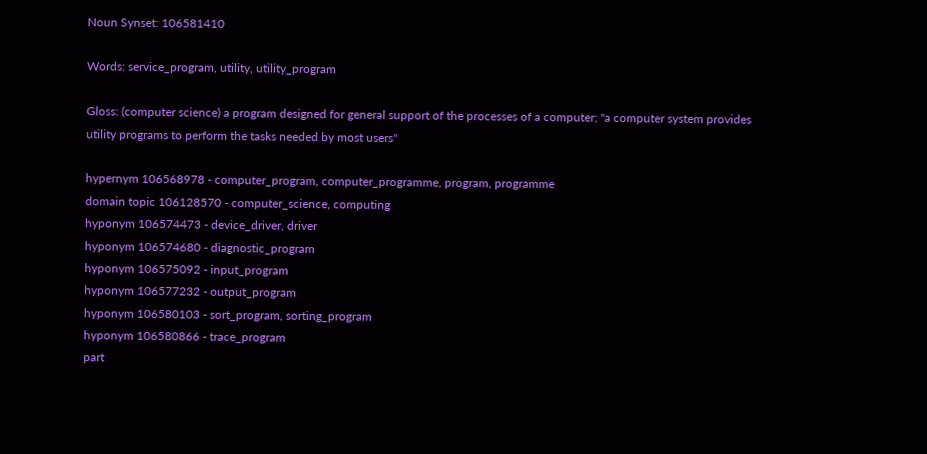Noun Synset: 106581410

Words: service_program, utility, utility_program

Gloss: (computer science) a program designed for general support of the processes of a computer; "a computer system provides utility programs to perform the tasks needed by most users"

hypernym 106568978 - computer_program, computer_programme, program, programme
domain topic 106128570 - computer_science, computing
hyponym 106574473 - device_driver, driver
hyponym 106574680 - diagnostic_program
hyponym 106575092 - input_program
hyponym 106577232 - output_program
hyponym 106580103 - sort_program, sorting_program
hyponym 106580866 - trace_program
part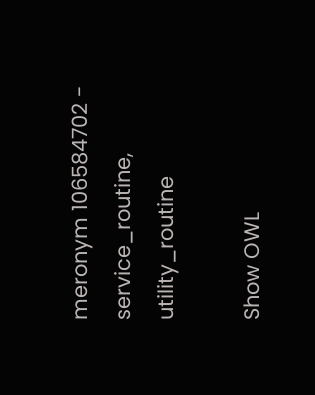meronym 106584702 - service_routine, utility_routine

Show OWL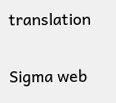translation

Sigma web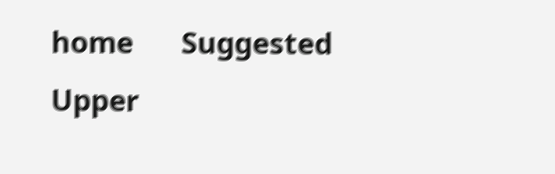home      Suggested Upper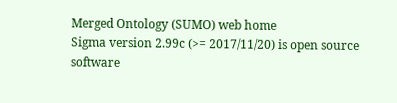Merged Ontology (SUMO) web home
Sigma version 2.99c (>= 2017/11/20) is open source software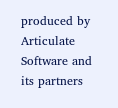produced by Articulate Software and its partners